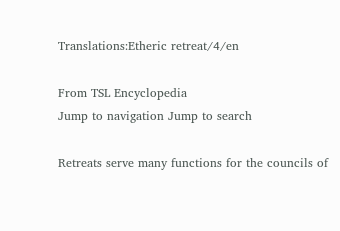Translations:Etheric retreat/4/en

From TSL Encyclopedia
Jump to navigation Jump to search

Retreats serve many functions for the councils of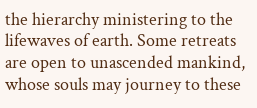the hierarchy ministering to the lifewaves of earth. Some retreats are open to unascended mankind, whose souls may journey to these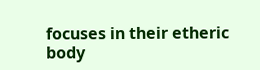focuses in their etheric body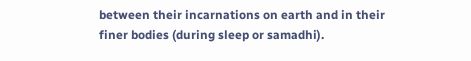between their incarnations on earth and in their finer bodies (during sleep or samadhi).